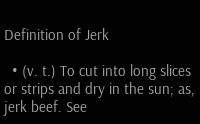Definition of Jerk

  • (v. t.) To cut into long slices or strips and dry in the sun; as, jerk beef. See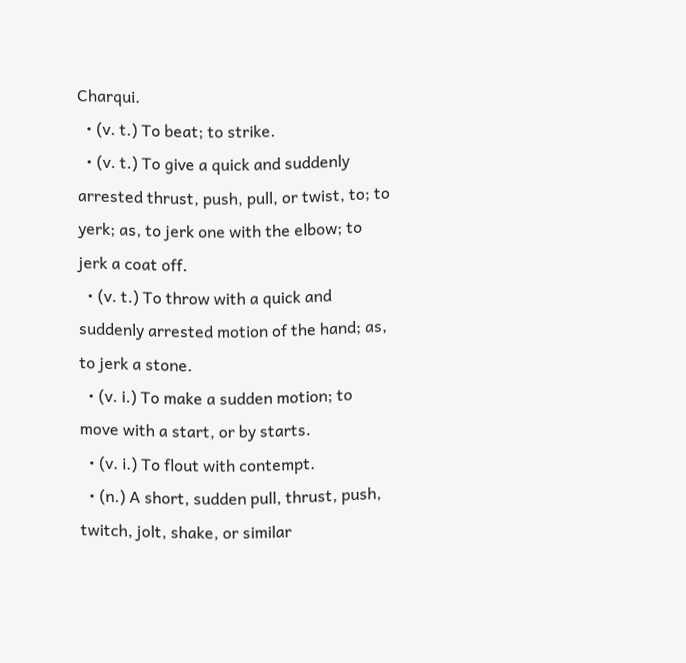Charqui.
  • (v. t.) To beat; to strike.
  • (v. t.) To give a quick and suddenly arrested thrust, push, pull, or twist, to; to yerk; as, to jerk one with the elbow; to jerk a coat off.
  • (v. t.) To throw with a quick and suddenly arrested motion of the hand; as, to jerk a stone.
  • (v. i.) To make a sudden motion; to move with a start, or by starts.
  • (v. i.) To flout with contempt.
  • (n.) A short, sudden pull, thrust, push, twitch, jolt, shake, or similar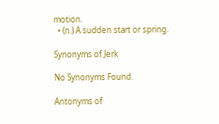motion.
  • (n.) A sudden start or spring.

Synonyms of Jerk

No Synonyms Found.

Antonyms of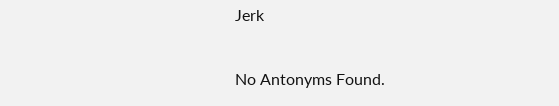Jerk

No Antonyms Found.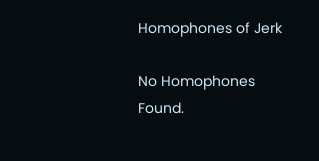Homophones of Jerk

No Homophones Found.